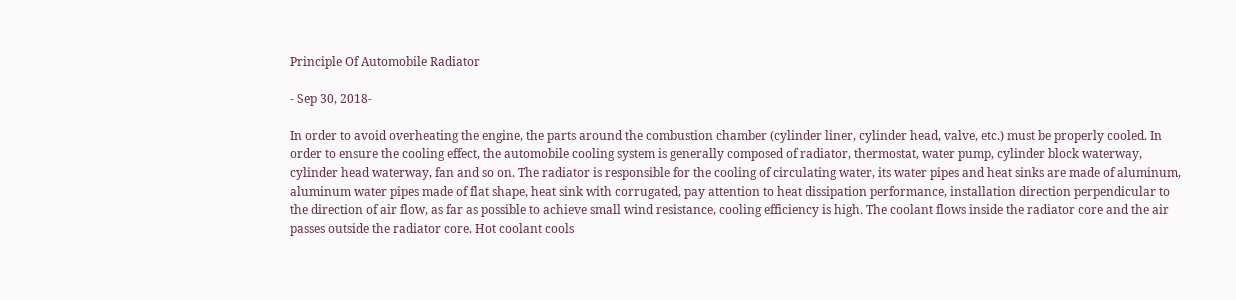Principle Of Automobile Radiator

- Sep 30, 2018-

In order to avoid overheating the engine, the parts around the combustion chamber (cylinder liner, cylinder head, valve, etc.) must be properly cooled. In order to ensure the cooling effect, the automobile cooling system is generally composed of radiator, thermostat, water pump, cylinder block waterway, cylinder head waterway, fan and so on. The radiator is responsible for the cooling of circulating water, its water pipes and heat sinks are made of aluminum, aluminum water pipes made of flat shape, heat sink with corrugated, pay attention to heat dissipation performance, installation direction perpendicular to the direction of air flow, as far as possible to achieve small wind resistance, cooling efficiency is high. The coolant flows inside the radiator core and the air passes outside the radiator core. Hot coolant cools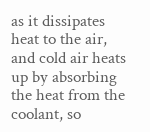as it dissipates heat to the air, and cold air heats up by absorbing the heat from the coolant, so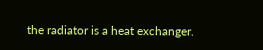the radiator is a heat exchanger.